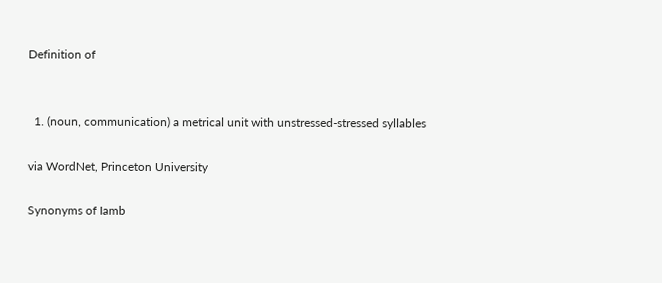Definition of


  1. (noun, communication) a metrical unit with unstressed-stressed syllables

via WordNet, Princeton University

Synonyms of Iamb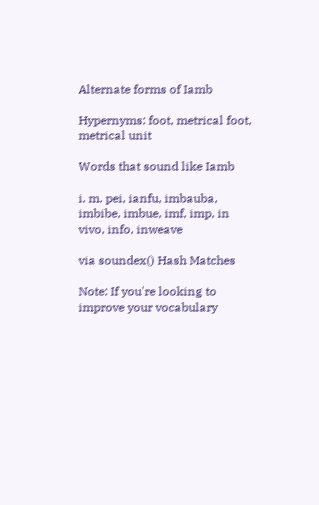Alternate forms of Iamb

Hypernyms: foot, metrical foot, metrical unit

Words that sound like Iamb

i. m. pei, ianfu, imbauba, imbibe, imbue, imf, imp, in vivo, info, inweave

via soundex() Hash Matches

Note: If you're looking to improve your vocabulary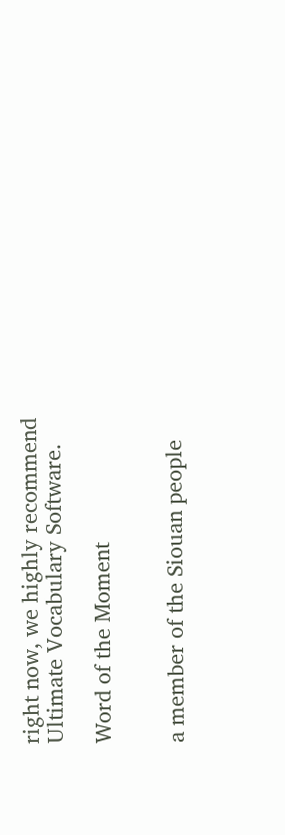right now, we highly recommend Ultimate Vocabulary Software.

Word of the Moment


a member of the Siouan people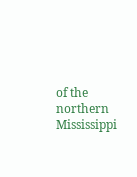of the northern Mississippi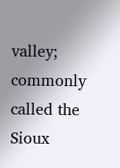valley; commonly called the Sioux